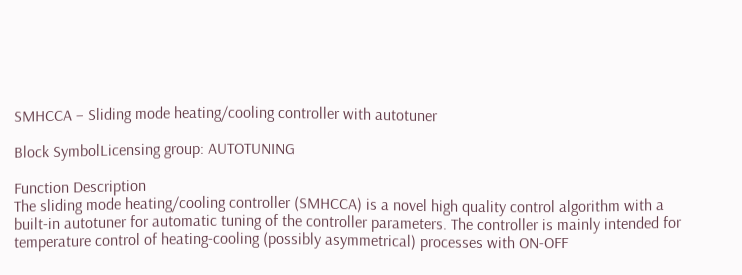SMHCCA – Sliding mode heating/cooling controller with autotuner

Block SymbolLicensing group: AUTOTUNING

Function Description
The sliding mode heating/cooling controller (SMHCCA) is a novel high quality control algorithm with a built-in autotuner for automatic tuning of the controller parameters. The controller is mainly intended for temperature control of heating-cooling (possibly asymmetrical) processes with ON-OFF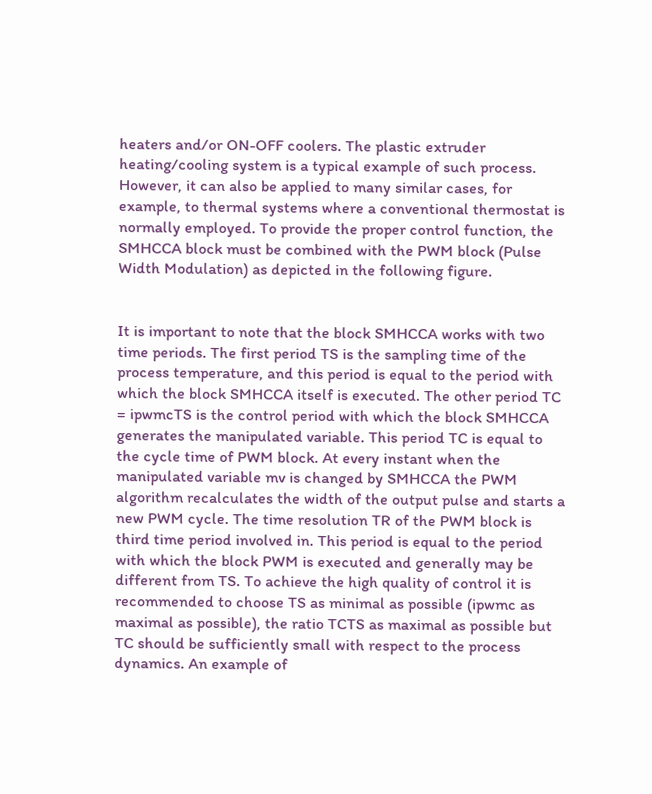heaters and/or ON-OFF coolers. The plastic extruder heating/cooling system is a typical example of such process. However, it can also be applied to many similar cases, for example, to thermal systems where a conventional thermostat is normally employed. To provide the proper control function, the SMHCCA block must be combined with the PWM block (Pulse Width Modulation) as depicted in the following figure.


It is important to note that the block SMHCCA works with two time periods. The first period TS is the sampling time of the process temperature, and this period is equal to the period with which the block SMHCCA itself is executed. The other period TC = ipwmcTS is the control period with which the block SMHCCA generates the manipulated variable. This period TC is equal to the cycle time of PWM block. At every instant when the manipulated variable mv is changed by SMHCCA the PWM algorithm recalculates the width of the output pulse and starts a new PWM cycle. The time resolution TR of the PWM block is third time period involved in. This period is equal to the period with which the block PWM is executed and generally may be different from TS. To achieve the high quality of control it is recommended to choose TS as minimal as possible (ipwmc as maximal as possible), the ratio TCTS as maximal as possible but TC should be sufficiently small with respect to the process dynamics. An example of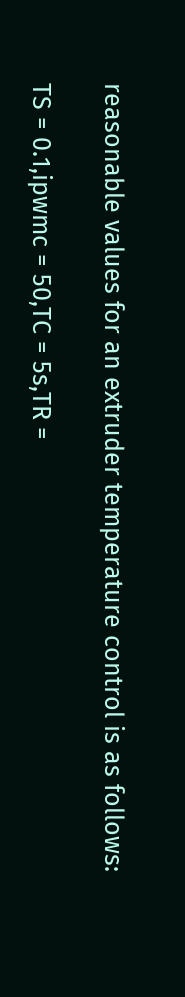reasonable values for an extruder temperature control is as follows:

TS = 0.1,ipwmc = 50,TC = 5s,TR =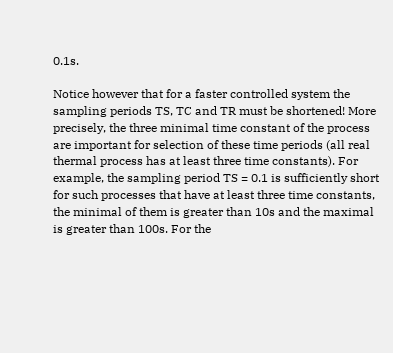0.1s.

Notice however that for a faster controlled system the sampling periods TS, TC and TR must be shortened! More precisely, the three minimal time constant of the process are important for selection of these time periods (all real thermal process has at least three time constants). For example, the sampling period TS = 0.1 is sufficiently short for such processes that have at least three time constants, the minimal of them is greater than 10s and the maximal is greater than 100s. For the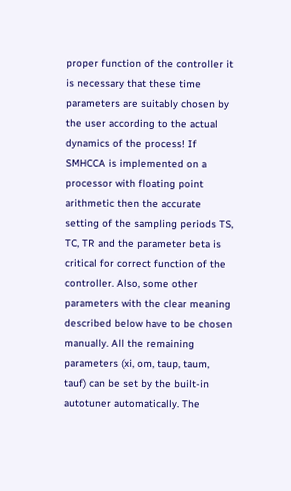proper function of the controller it is necessary that these time parameters are suitably chosen by the user according to the actual dynamics of the process! If SMHCCA is implemented on a processor with floating point arithmetic then the accurate setting of the sampling periods TS, TC, TR and the parameter beta is critical for correct function of the controller. Also, some other parameters with the clear meaning described below have to be chosen manually. All the remaining parameters (xi, om, taup, taum, tauf) can be set by the built-in autotuner automatically. The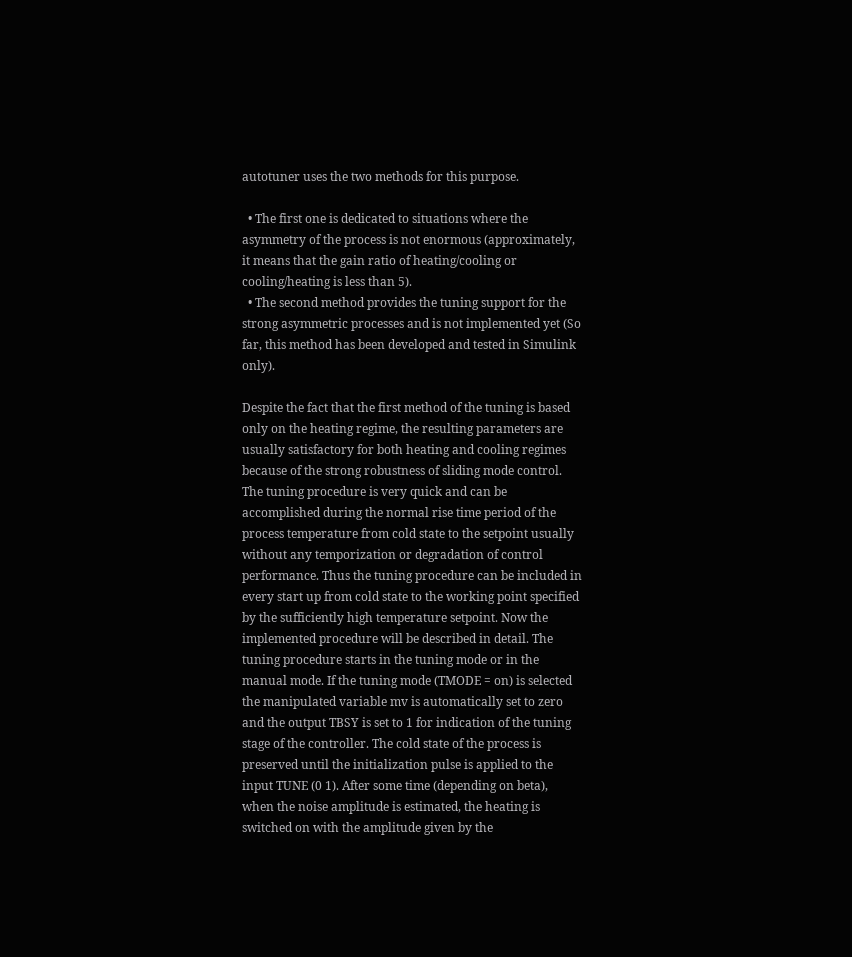autotuner uses the two methods for this purpose.

  • The first one is dedicated to situations where the asymmetry of the process is not enormous (approximately, it means that the gain ratio of heating/cooling or cooling/heating is less than 5).
  • The second method provides the tuning support for the strong asymmetric processes and is not implemented yet (So far, this method has been developed and tested in Simulink only).

Despite the fact that the first method of the tuning is based only on the heating regime, the resulting parameters are usually satisfactory for both heating and cooling regimes because of the strong robustness of sliding mode control. The tuning procedure is very quick and can be accomplished during the normal rise time period of the process temperature from cold state to the setpoint usually without any temporization or degradation of control performance. Thus the tuning procedure can be included in every start up from cold state to the working point specified by the sufficiently high temperature setpoint. Now the implemented procedure will be described in detail. The tuning procedure starts in the tuning mode or in the manual mode. If the tuning mode (TMODE = on) is selected the manipulated variable mv is automatically set to zero and the output TBSY is set to 1 for indication of the tuning stage of the controller. The cold state of the process is preserved until the initialization pulse is applied to the input TUNE (0 1). After some time (depending on beta), when the noise amplitude is estimated, the heating is switched on with the amplitude given by the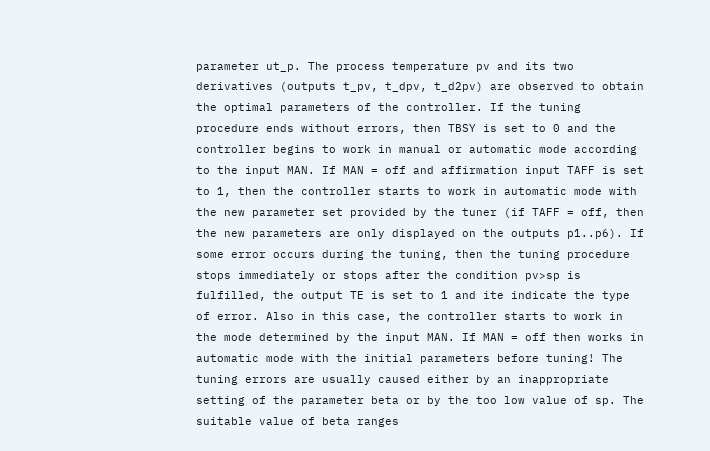parameter ut_p. The process temperature pv and its two derivatives (outputs t_pv, t_dpv, t_d2pv) are observed to obtain the optimal parameters of the controller. If the tuning procedure ends without errors, then TBSY is set to 0 and the controller begins to work in manual or automatic mode according to the input MAN. If MAN = off and affirmation input TAFF is set to 1, then the controller starts to work in automatic mode with the new parameter set provided by the tuner (if TAFF = off, then the new parameters are only displayed on the outputs p1..p6). If some error occurs during the tuning, then the tuning procedure stops immediately or stops after the condition pv>sp is fulfilled, the output TE is set to 1 and ite indicate the type of error. Also in this case, the controller starts to work in the mode determined by the input MAN. If MAN = off then works in automatic mode with the initial parameters before tuning! The tuning errors are usually caused either by an inappropriate setting of the parameter beta or by the too low value of sp. The suitable value of beta ranges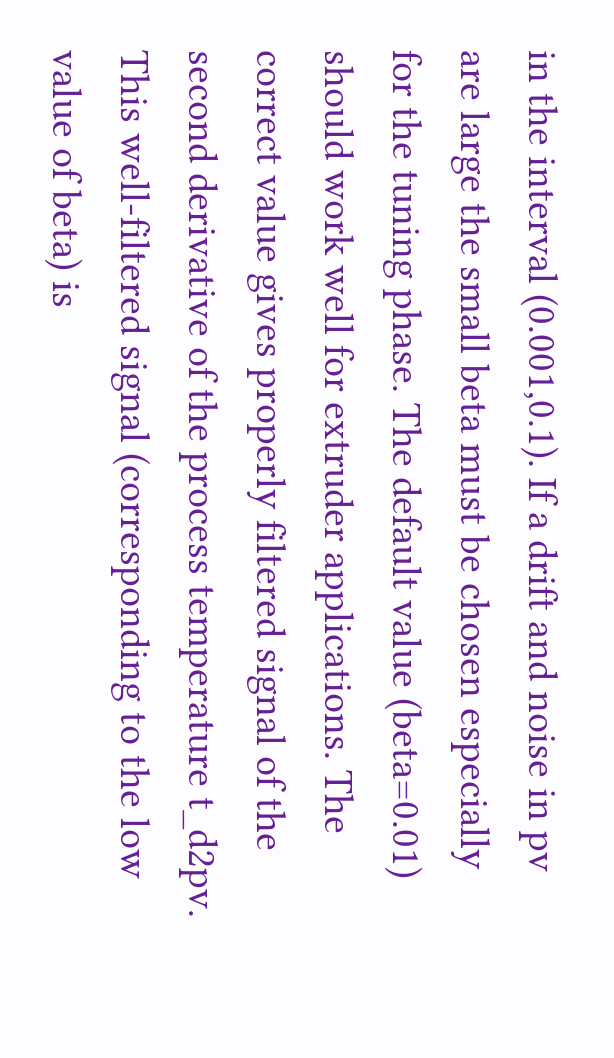in the interval (0.001,0.1). If a drift and noise in pv are large the small beta must be chosen especially for the tuning phase. The default value (beta=0.01) should work well for extruder applications. The correct value gives properly filtered signal of the second derivative of the process temperature t_d2pv. This well-filtered signal (corresponding to the low value of beta) is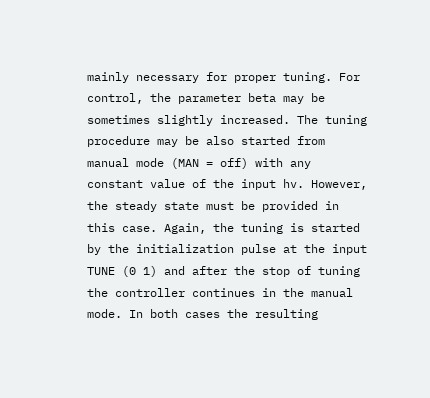mainly necessary for proper tuning. For control, the parameter beta may be sometimes slightly increased. The tuning procedure may be also started from manual mode (MAN = off) with any constant value of the input hv. However, the steady state must be provided in this case. Again, the tuning is started by the initialization pulse at the input TUNE (0 1) and after the stop of tuning the controller continues in the manual mode. In both cases the resulting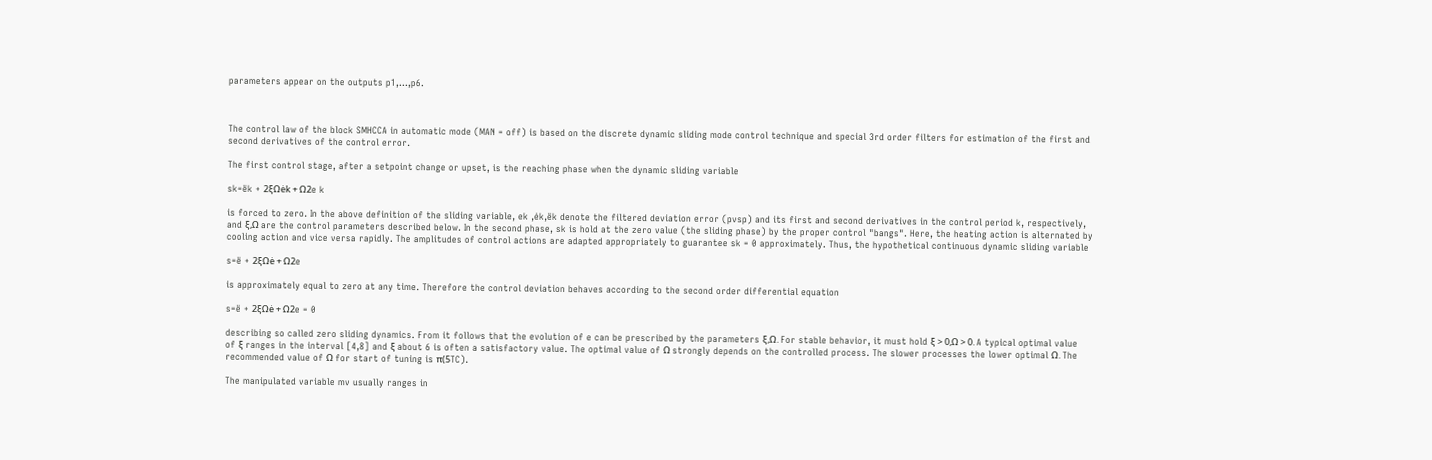parameters appear on the outputs p1,...,p6.



The control law of the block SMHCCA in automatic mode (MAN = off) is based on the discrete dynamic sliding mode control technique and special 3rd order filters for estimation of the first and second derivatives of the control error.

The first control stage, after a setpoint change or upset, is the reaching phase when the dynamic sliding variable

sk=ëk + 2ξΩėk + Ω2e k

is forced to zero. In the above definition of the sliding variable, ek ,ėk,ëk denote the filtered deviation error (pvsp) and its first and second derivatives in the control period k, respectively, and ξ,Ω are the control parameters described below. In the second phase, sk is hold at the zero value (the sliding phase) by the proper control "bangs". Here, the heating action is alternated by cooling action and vice versa rapidly. The amplitudes of control actions are adapted appropriately to guarantee sk = 0 approximately. Thus, the hypothetical continuous dynamic sliding variable

s=ë + 2ξΩė + Ω2e

is approximately equal to zero at any time. Therefore the control deviation behaves according to the second order differential equation

s=ë + 2ξΩė + Ω2e = 0

describing so called zero sliding dynamics. From it follows that the evolution of e can be prescribed by the parameters ξ,Ω. For stable behavior, it must hold ξ > 0,Ω > 0. A typical optimal value of ξ ranges in the interval [4,8] and ξ about 6 is often a satisfactory value. The optimal value of Ω strongly depends on the controlled process. The slower processes the lower optimal Ω. The recommended value of Ω for start of tuning is π(5TC).

The manipulated variable mv usually ranges in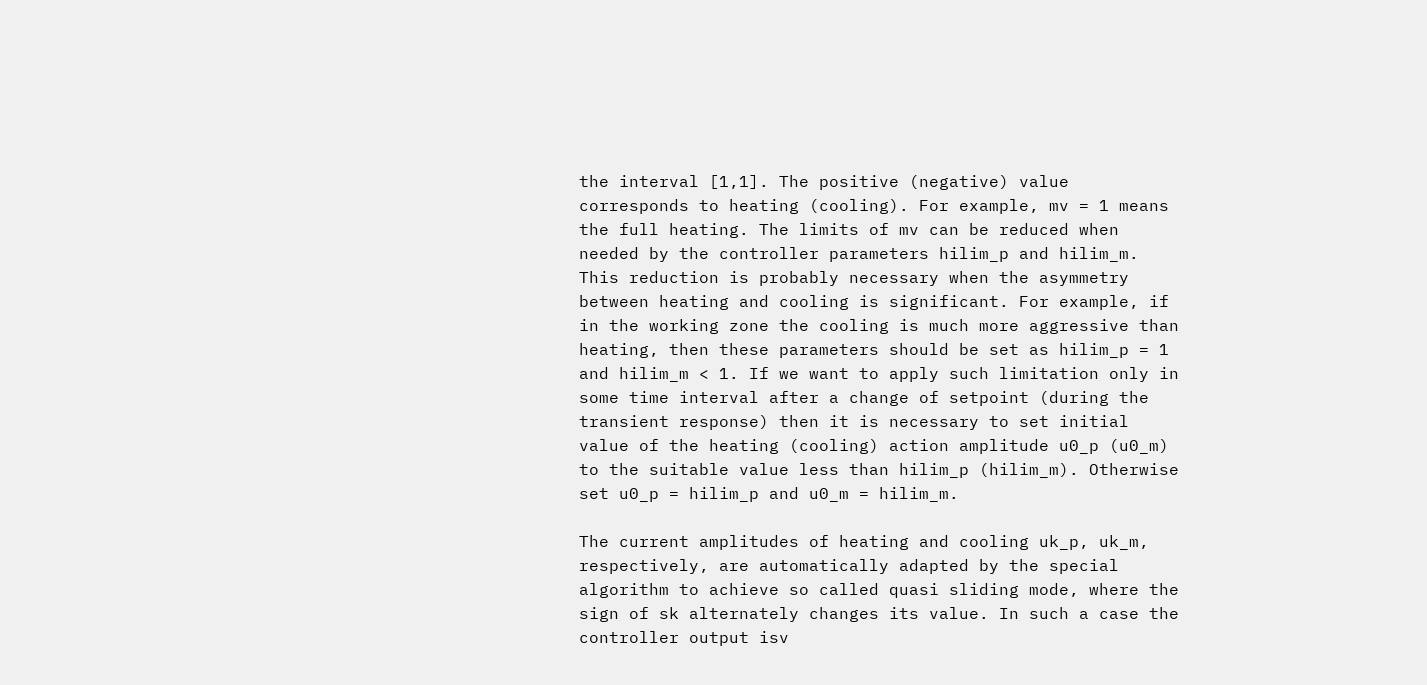the interval [1,1]. The positive (negative) value corresponds to heating (cooling). For example, mv = 1 means the full heating. The limits of mv can be reduced when needed by the controller parameters hilim_p and hilim_m. This reduction is probably necessary when the asymmetry between heating and cooling is significant. For example, if in the working zone the cooling is much more aggressive than heating, then these parameters should be set as hilim_p = 1 and hilim_m < 1. If we want to apply such limitation only in some time interval after a change of setpoint (during the transient response) then it is necessary to set initial value of the heating (cooling) action amplitude u0_p (u0_m) to the suitable value less than hilim_p (hilim_m). Otherwise set u0_p = hilim_p and u0_m = hilim_m.

The current amplitudes of heating and cooling uk_p, uk_m, respectively, are automatically adapted by the special algorithm to achieve so called quasi sliding mode, where the sign of sk alternately changes its value. In such a case the controller output isv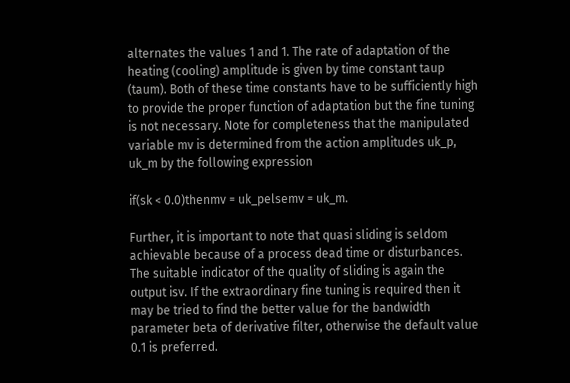alternates the values 1 and 1. The rate of adaptation of the heating (cooling) amplitude is given by time constant taup (taum). Both of these time constants have to be sufficiently high to provide the proper function of adaptation but the fine tuning is not necessary. Note for completeness that the manipulated variable mv is determined from the action amplitudes uk_p, uk_m by the following expression

if(sk < 0.0)thenmv = uk_pelsemv = uk_m.

Further, it is important to note that quasi sliding is seldom achievable because of a process dead time or disturbances. The suitable indicator of the quality of sliding is again the output isv. If the extraordinary fine tuning is required then it may be tried to find the better value for the bandwidth parameter beta of derivative filter, otherwise the default value 0.1 is preferred.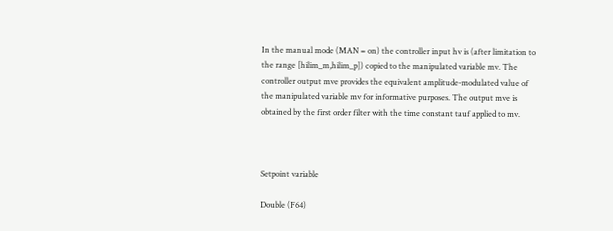In the manual mode (MAN = on) the controller input hv is (after limitation to the range [hilim_m,hilim_p]) copied to the manipulated variable mv. The controller output mve provides the equivalent amplitude-modulated value of the manipulated variable mv for informative purposes. The output mve is obtained by the first order filter with the time constant tauf applied to mv.



Setpoint variable

Double (F64)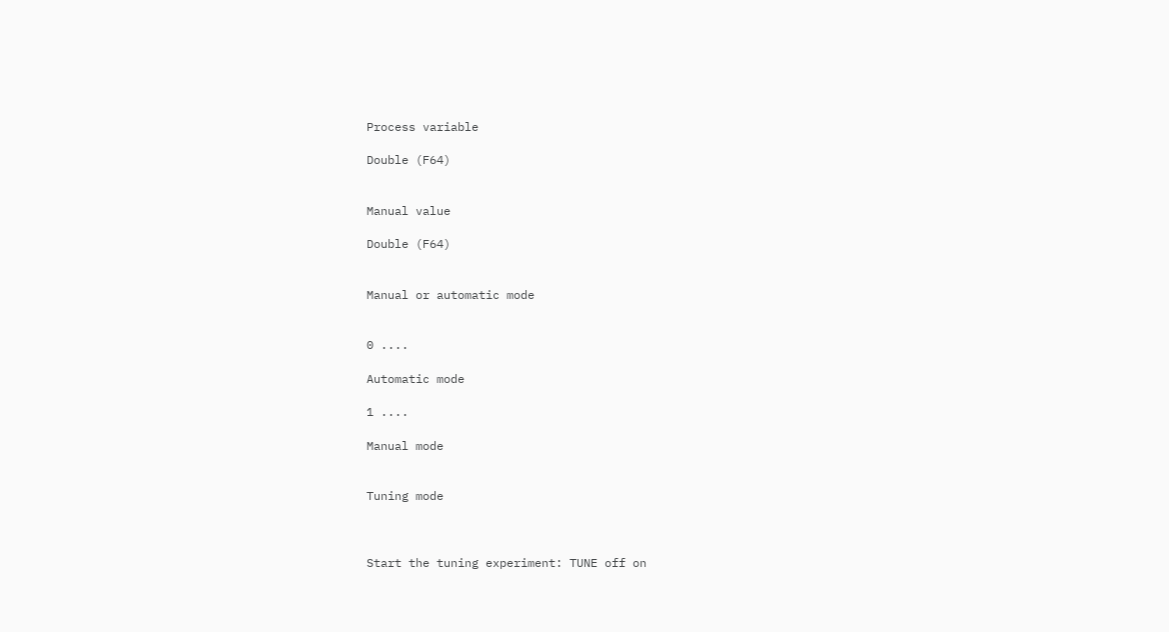Process variable

Double (F64)


Manual value

Double (F64)


Manual or automatic mode


0 ....

Automatic mode

1 ....

Manual mode


Tuning mode



Start the tuning experiment: TUNE off on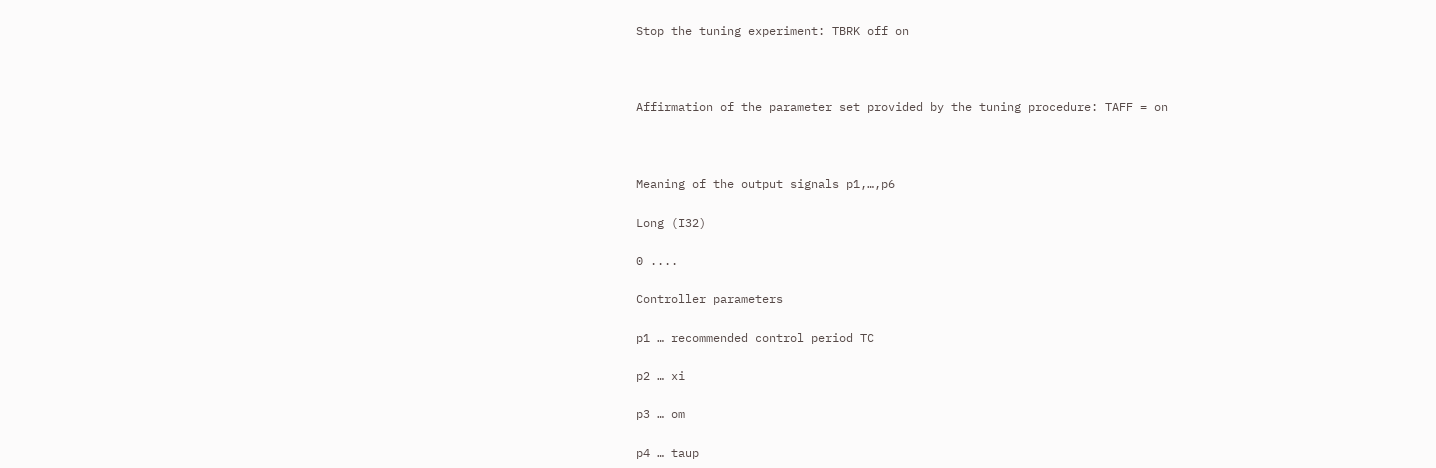Stop the tuning experiment: TBRK off on



Affirmation of the parameter set provided by the tuning procedure: TAFF = on



Meaning of the output signals p1,…,p6

Long (I32)

0 ....

Controller parameters

p1 … recommended control period TC

p2 … xi

p3 … om

p4 … taup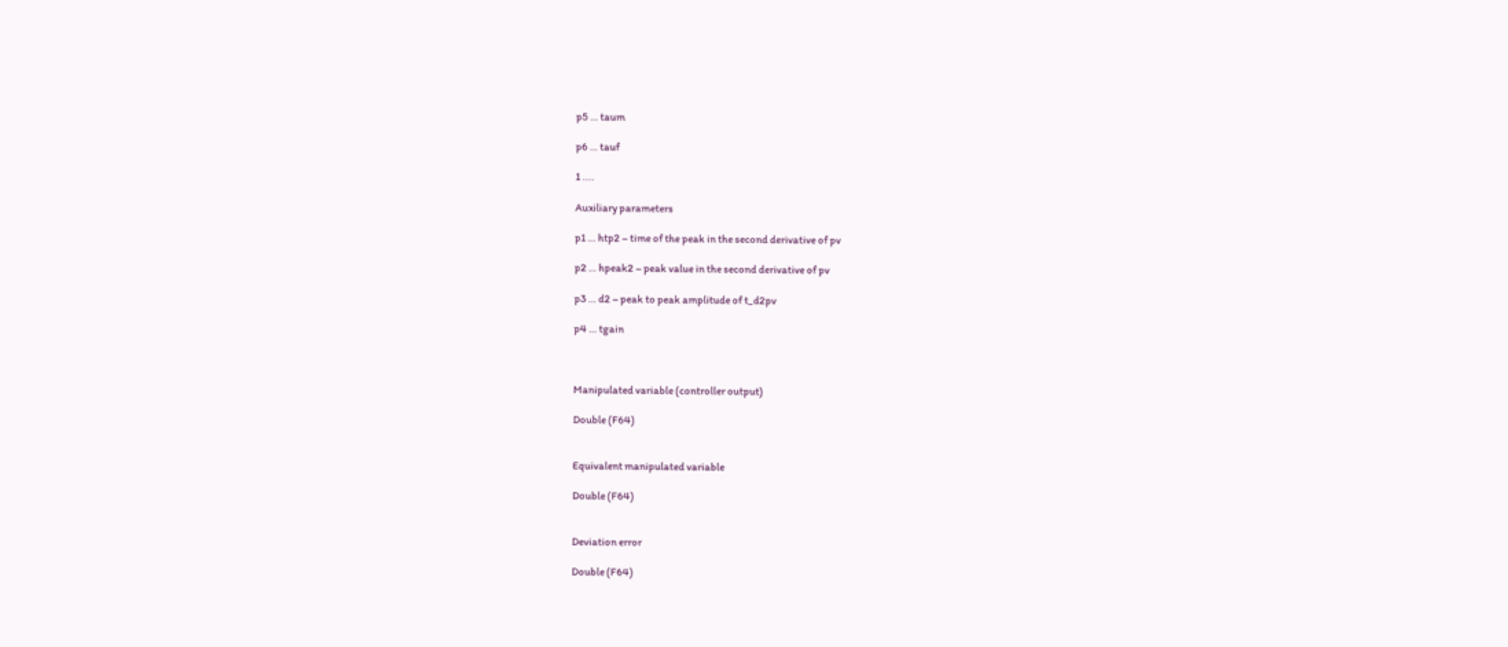p5 … taum

p6 … tauf

1 ....

Auxiliary parameters

p1 … htp2 – time of the peak in the second derivative of pv

p2 … hpeak2 – peak value in the second derivative of pv

p3 … d2 – peak to peak amplitude of t_d2pv

p4 … tgain



Manipulated variable (controller output)

Double (F64)


Equivalent manipulated variable

Double (F64)


Deviation error

Double (F64)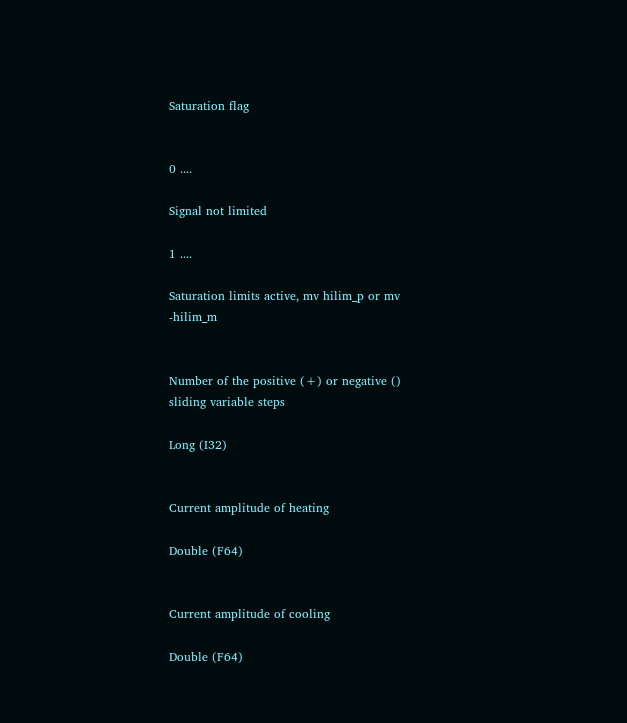Saturation flag


0 ....

Signal not limited

1 ....

Saturation limits active, mv hilim_p or mv -hilim_m


Number of the positive (+) or negative () sliding variable steps

Long (I32)


Current amplitude of heating

Double (F64)


Current amplitude of cooling

Double (F64)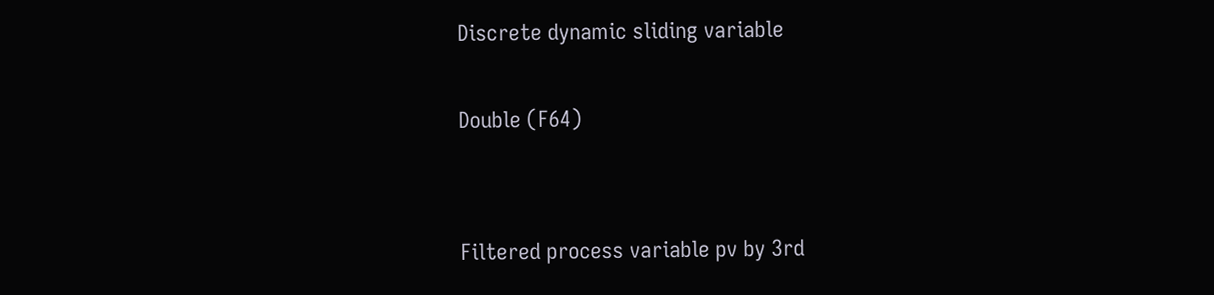Discrete dynamic sliding variable

Double (F64)


Filtered process variable pv by 3rd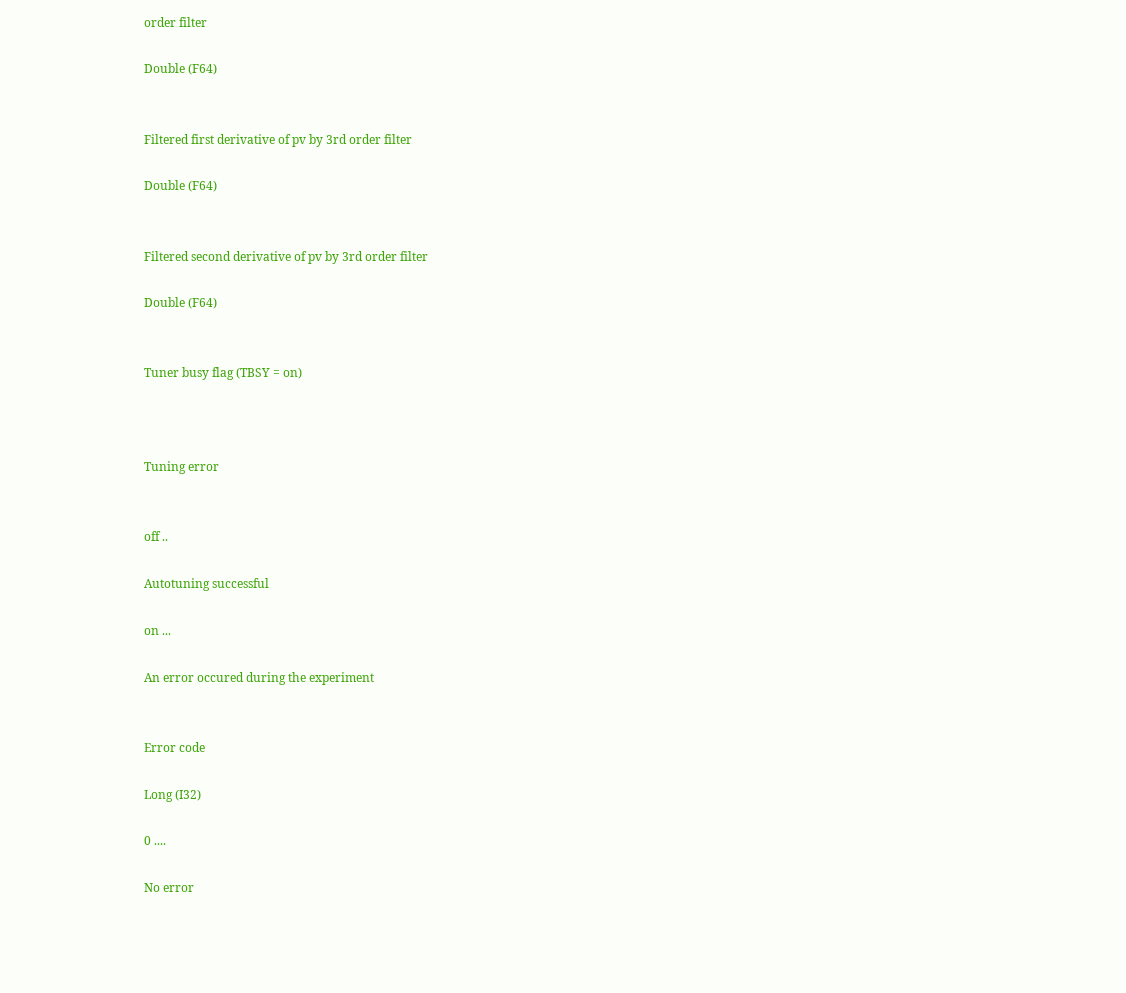order filter

Double (F64)


Filtered first derivative of pv by 3rd order filter

Double (F64)


Filtered second derivative of pv by 3rd order filter

Double (F64)


Tuner busy flag (TBSY = on)



Tuning error


off ..

Autotuning successful

on ...

An error occured during the experiment


Error code

Long (I32)

0 ....

No error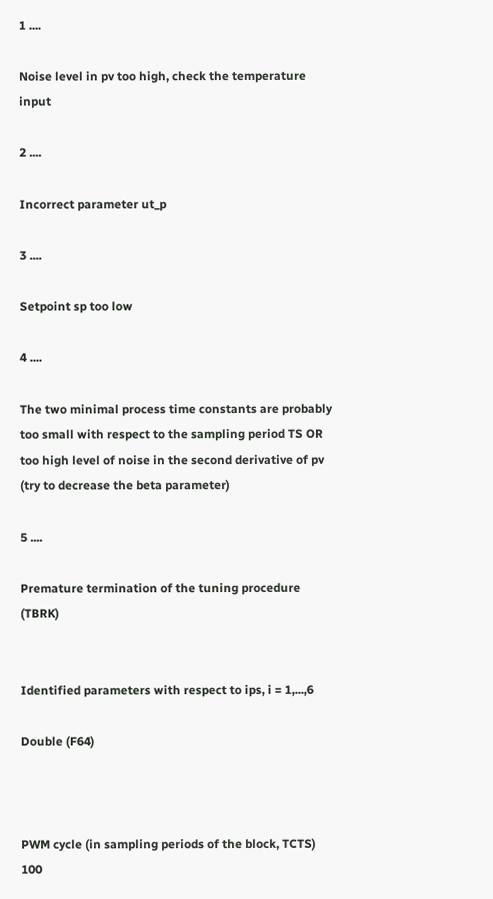1 ....

Noise level in pv too high, check the temperature input

2 ....

Incorrect parameter ut_p

3 ....

Setpoint sp too low

4 ....

The two minimal process time constants are probably too small with respect to the sampling period TS OR too high level of noise in the second derivative of pv (try to decrease the beta parameter)

5 ....

Premature termination of the tuning procedure (TBRK)


Identified parameters with respect to ips, i = 1,...,6

Double (F64)



PWM cycle (in sampling periods of the block, TCTS) 100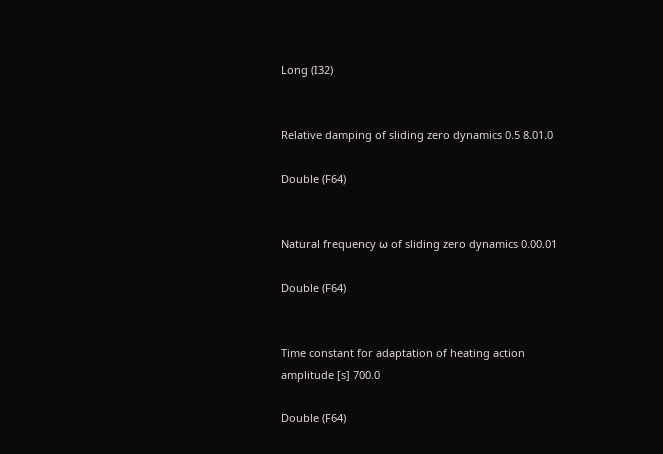Long (I32)


Relative damping of sliding zero dynamics 0.5 8.01.0

Double (F64)


Natural frequency ω of sliding zero dynamics 0.00.01

Double (F64)


Time constant for adaptation of heating action amplitude [s] 700.0

Double (F64)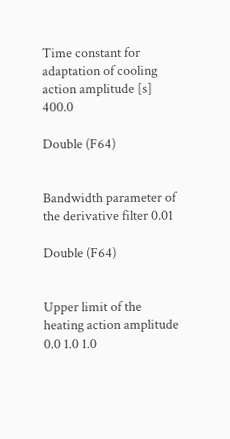Time constant for adaptation of cooling action amplitude [s] 400.0

Double (F64)


Bandwidth parameter of the derivative filter 0.01

Double (F64)


Upper limit of the heating action amplitude 0.0 1.0 1.0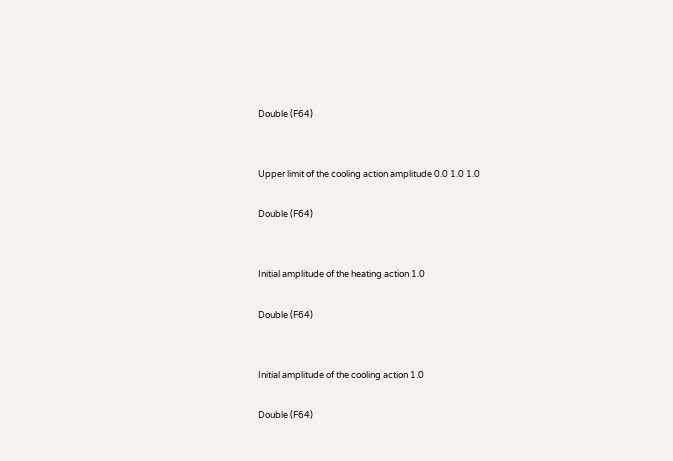Double (F64)


Upper limit of the cooling action amplitude 0.0 1.0 1.0

Double (F64)


Initial amplitude of the heating action 1.0

Double (F64)


Initial amplitude of the cooling action 1.0

Double (F64)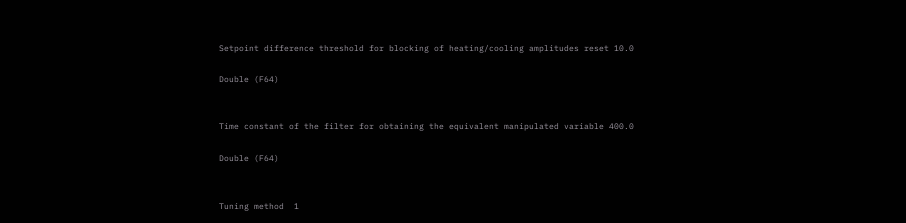Setpoint difference threshold for blocking of heating/cooling amplitudes reset 10.0

Double (F64)


Time constant of the filter for obtaining the equivalent manipulated variable 400.0

Double (F64)


Tuning method  1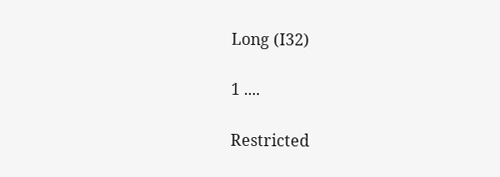Long (I32)

1 ....

Restricted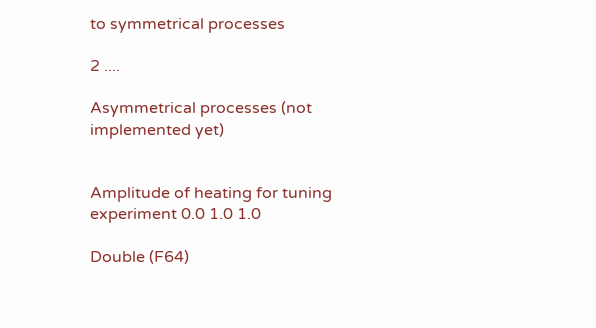to symmetrical processes

2 ....

Asymmetrical processes (not implemented yet)


Amplitude of heating for tuning experiment 0.0 1.0 1.0

Double (F64)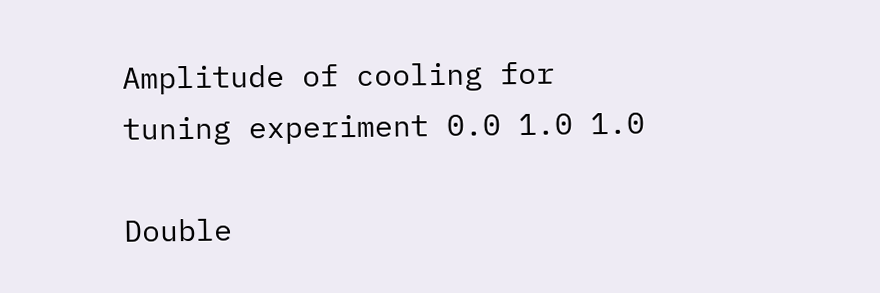Amplitude of cooling for tuning experiment 0.0 1.0 1.0

Double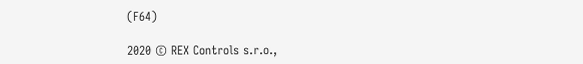(F64)

2020 © REX Controls s.r.o.,